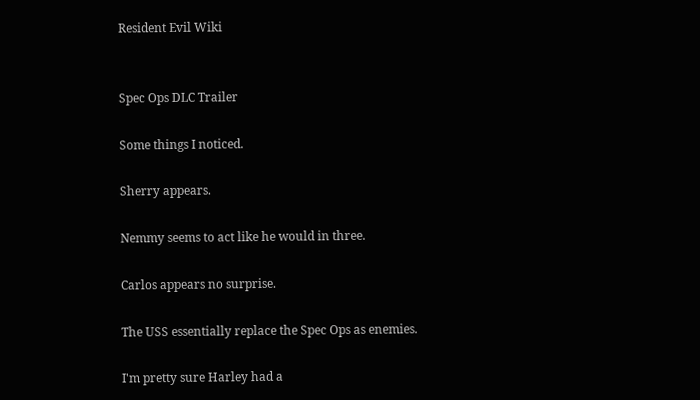Resident Evil Wiki


Spec Ops DLC Trailer

Some things I noticed.

Sherry appears.

Nemmy seems to act like he would in three.

Carlos appears no surprise.

The USS essentially replace the Spec Ops as enemies.

I'm pretty sure Harley had a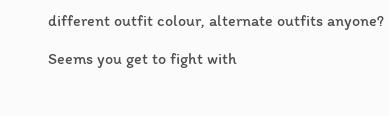different outfit colour, alternate outfits anyone?

Seems you get to fight with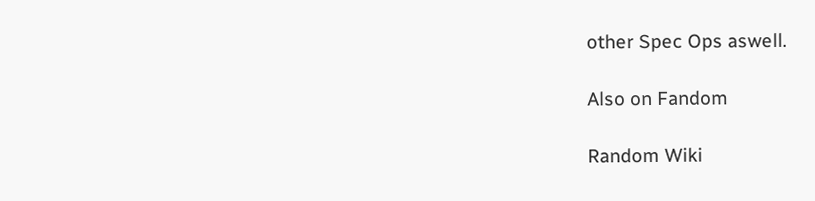other Spec Ops aswell.

Also on Fandom

Random Wiki